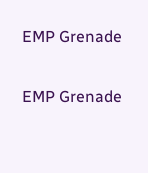EMP Grenade

EMP Grenade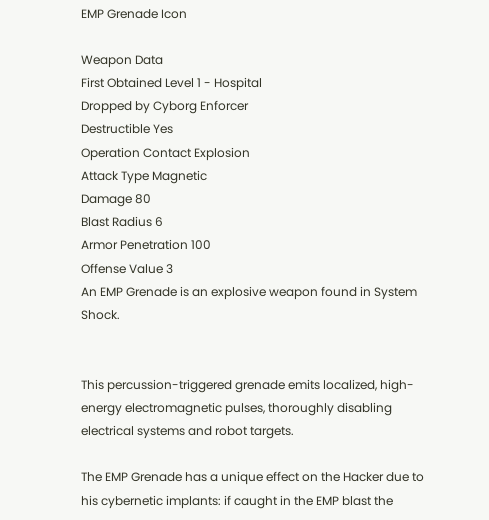EMP Grenade Icon

Weapon Data
First Obtained Level 1 - Hospital
Dropped by Cyborg Enforcer
Destructible Yes
Operation Contact Explosion
Attack Type Magnetic
Damage 80
Blast Radius 6
Armor Penetration 100
Offense Value 3
An EMP Grenade is an explosive weapon found in System Shock.


This percussion-triggered grenade emits localized, high-energy electromagnetic pulses, thoroughly disabling electrical systems and robot targets.

The EMP Grenade has a unique effect on the Hacker due to his cybernetic implants: if caught in the EMP blast the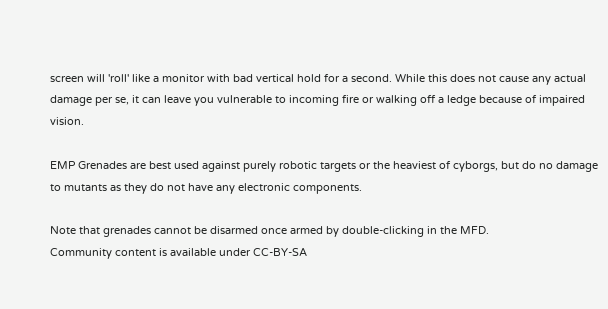screen will 'roll' like a monitor with bad vertical hold for a second. While this does not cause any actual damage per se, it can leave you vulnerable to incoming fire or walking off a ledge because of impaired vision.

EMP Grenades are best used against purely robotic targets or the heaviest of cyborgs, but do no damage to mutants as they do not have any electronic components.

Note that grenades cannot be disarmed once armed by double-clicking in the MFD.
Community content is available under CC-BY-SA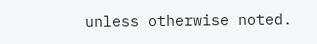unless otherwise noted.